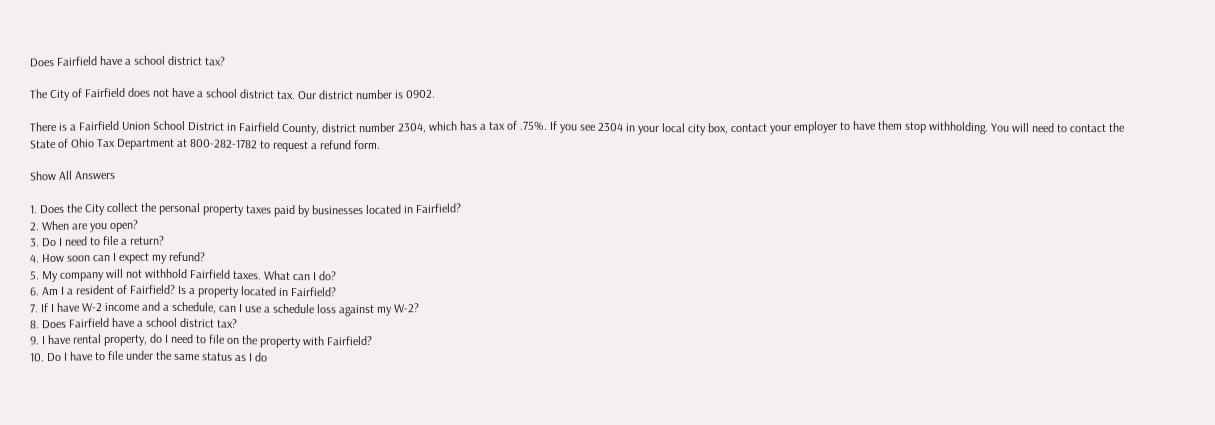Does Fairfield have a school district tax?

The City of Fairfield does not have a school district tax. Our district number is 0902.

There is a Fairfield Union School District in Fairfield County, district number 2304, which has a tax of .75%. If you see 2304 in your local city box, contact your employer to have them stop withholding. You will need to contact the State of Ohio Tax Department at 800-282-1782 to request a refund form.

Show All Answers

1. Does the City collect the personal property taxes paid by businesses located in Fairfield?
2. When are you open?
3. Do I need to file a return?
4. How soon can I expect my refund?
5. My company will not withhold Fairfield taxes. What can I do?
6. Am I a resident of Fairfield? Is a property located in Fairfield?
7. If I have W-2 income and a schedule, can I use a schedule loss against my W-2?
8. Does Fairfield have a school district tax?
9. I have rental property, do I need to file on the property with Fairfield?
10. Do I have to file under the same status as I do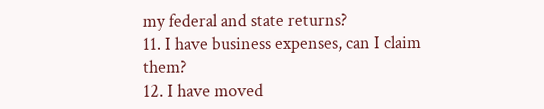my federal and state returns?
11. I have business expenses, can I claim them?
12. I have moved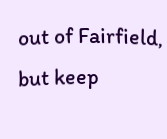out of Fairfield, but keep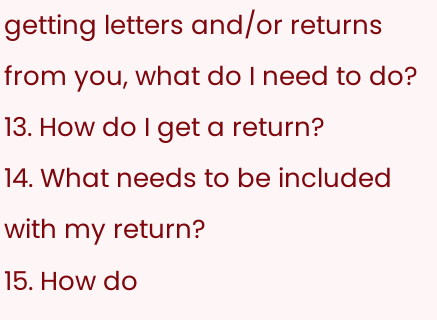getting letters and/or returns from you, what do I need to do?
13. How do I get a return?
14. What needs to be included with my return?
15. How do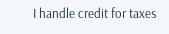I handle credit for taxes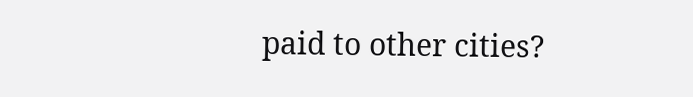paid to other cities?